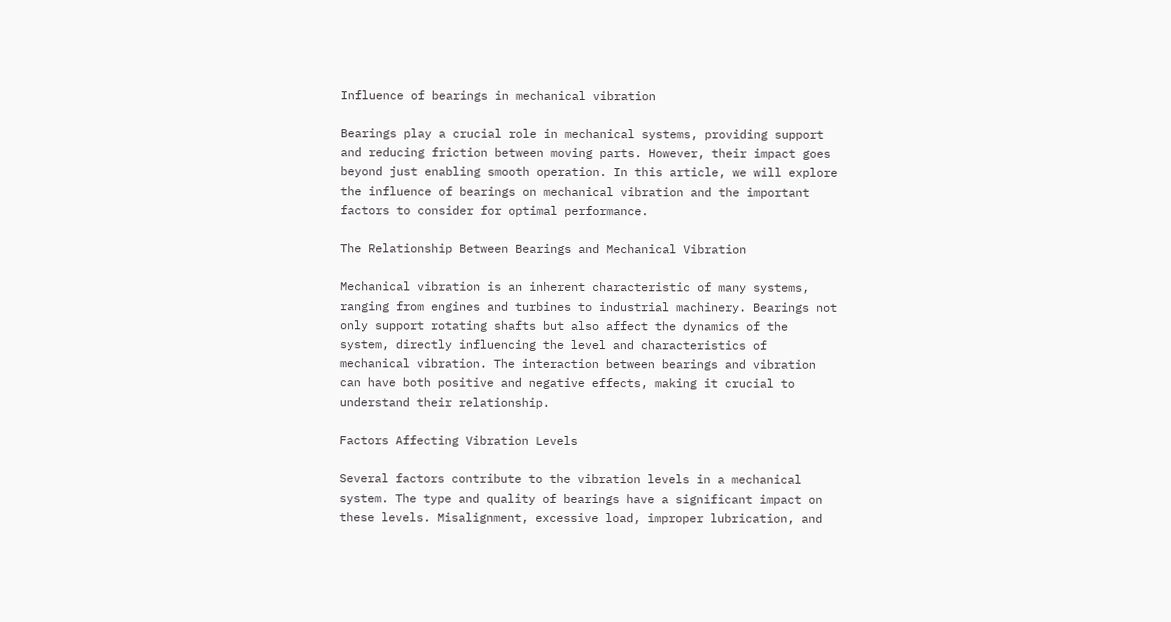Influence of bearings in mechanical vibration

Bearings play a crucial role in mechanical systems, providing support and reducing friction between moving parts. However, their impact goes beyond just enabling smooth operation. In this article, we will explore the influence of bearings on mechanical vibration and the important factors to consider for optimal performance.

The Relationship Between Bearings and Mechanical Vibration

Mechanical vibration is an inherent characteristic of many systems, ranging from engines and turbines to industrial machinery. Bearings not only support rotating shafts but also affect the dynamics of the system, directly influencing the level and characteristics of mechanical vibration. The interaction between bearings and vibration can have both positive and negative effects, making it crucial to understand their relationship.

Factors Affecting Vibration Levels

Several factors contribute to the vibration levels in a mechanical system. The type and quality of bearings have a significant impact on these levels. Misalignment, excessive load, improper lubrication, and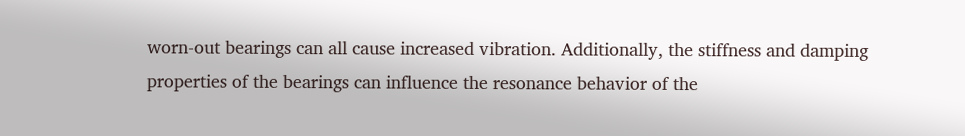worn-out bearings can all cause increased vibration. Additionally, the stiffness and damping properties of the bearings can influence the resonance behavior of the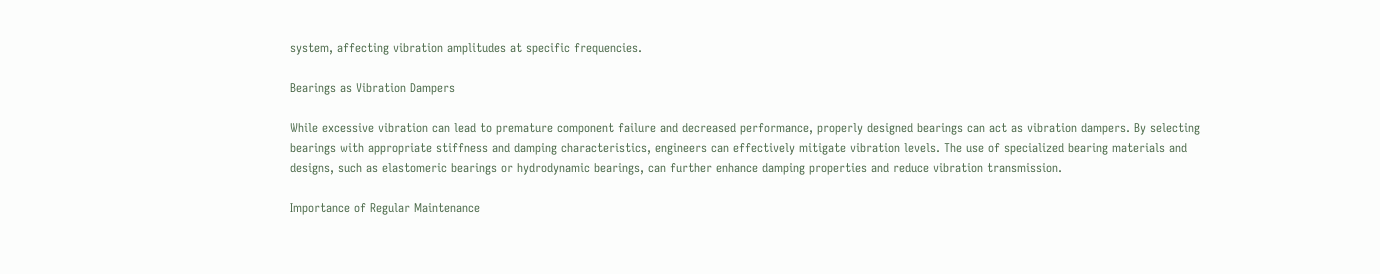system, affecting vibration amplitudes at specific frequencies.

Bearings as Vibration Dampers

While excessive vibration can lead to premature component failure and decreased performance, properly designed bearings can act as vibration dampers. By selecting bearings with appropriate stiffness and damping characteristics, engineers can effectively mitigate vibration levels. The use of specialized bearing materials and designs, such as elastomeric bearings or hydrodynamic bearings, can further enhance damping properties and reduce vibration transmission.

Importance of Regular Maintenance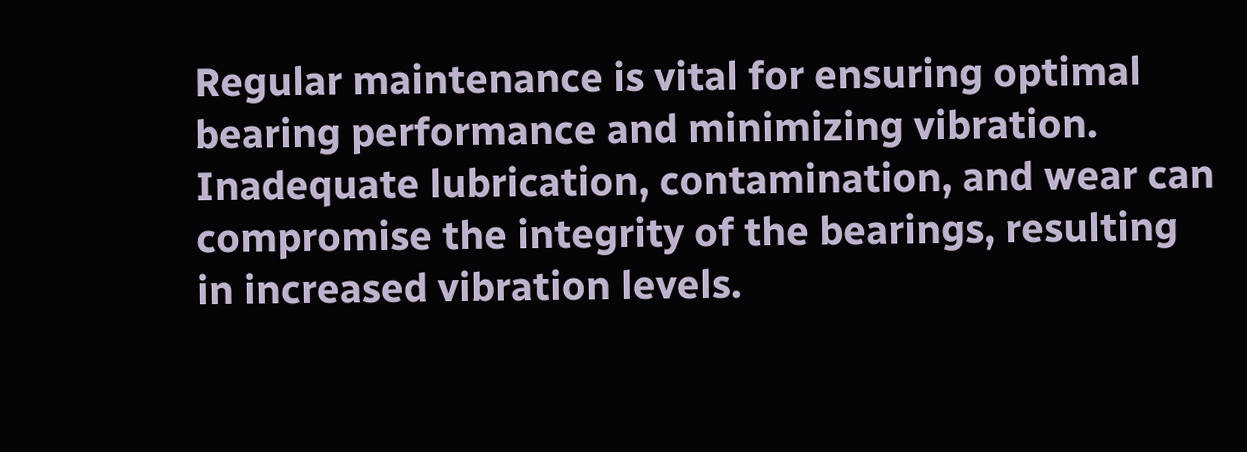Regular maintenance is vital for ensuring optimal bearing performance and minimizing vibration. Inadequate lubrication, contamination, and wear can compromise the integrity of the bearings, resulting in increased vibration levels.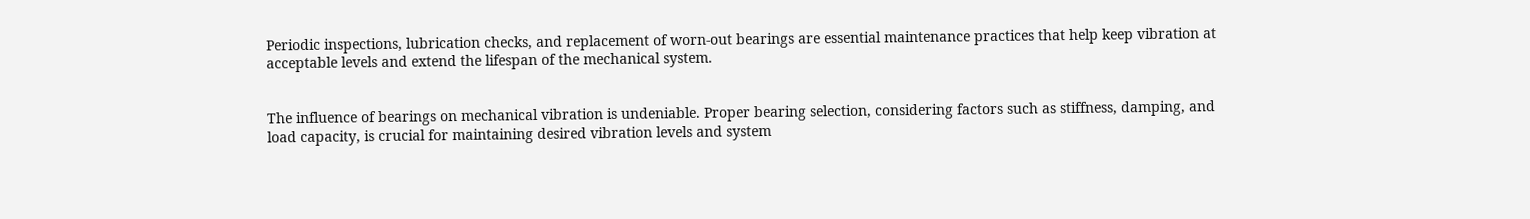Periodic inspections, lubrication checks, and replacement of worn-out bearings are essential maintenance practices that help keep vibration at acceptable levels and extend the lifespan of the mechanical system.


The influence of bearings on mechanical vibration is undeniable. Proper bearing selection, considering factors such as stiffness, damping, and load capacity, is crucial for maintaining desired vibration levels and system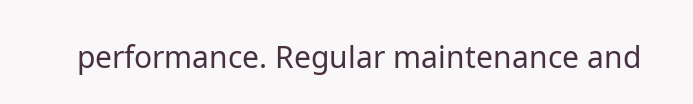performance. Regular maintenance and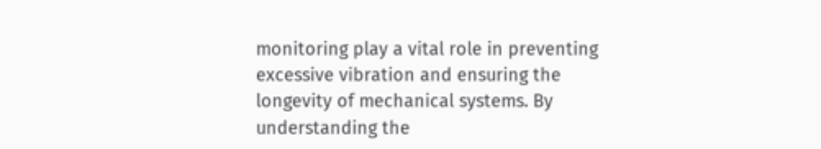monitoring play a vital role in preventing excessive vibration and ensuring the longevity of mechanical systems. By understanding the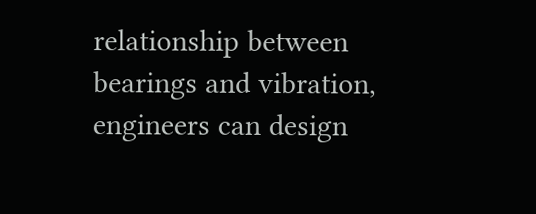relationship between bearings and vibration, engineers can design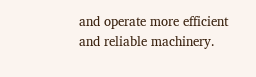and operate more efficient and reliable machinery.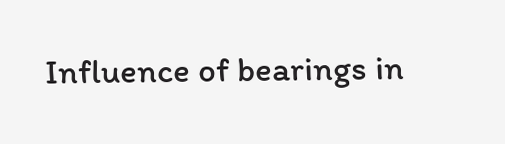Influence of bearings in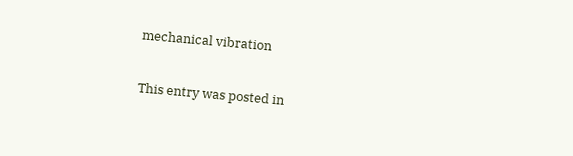mechanical vibration

This entry was posted in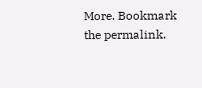More. Bookmark the permalink.